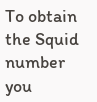To obtain the Squid number you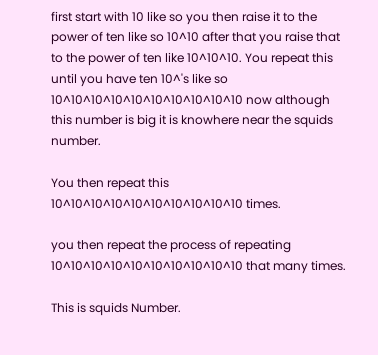first start with 10 like so you then raise it to the power of ten like so 10^10 after that you raise that to the power of ten like 10^10^10. You repeat this until you have ten 10^'s like so 10^10^10^10^10^10^10^10^10^10 now although this number is big it is knowhere near the squids number.

You then repeat this 10^10^10^10^10^10^10^10^10^10 times.

you then repeat the process of repeating 10^10^10^10^10^10^10^10^10^10 that many times.

This is squids Number.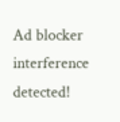Ad blocker interference detected!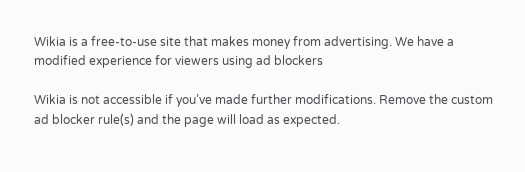Wikia is a free-to-use site that makes money from advertising. We have a modified experience for viewers using ad blockers

Wikia is not accessible if you’ve made further modifications. Remove the custom ad blocker rule(s) and the page will load as expected.